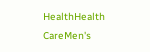HealthHealth CareMen's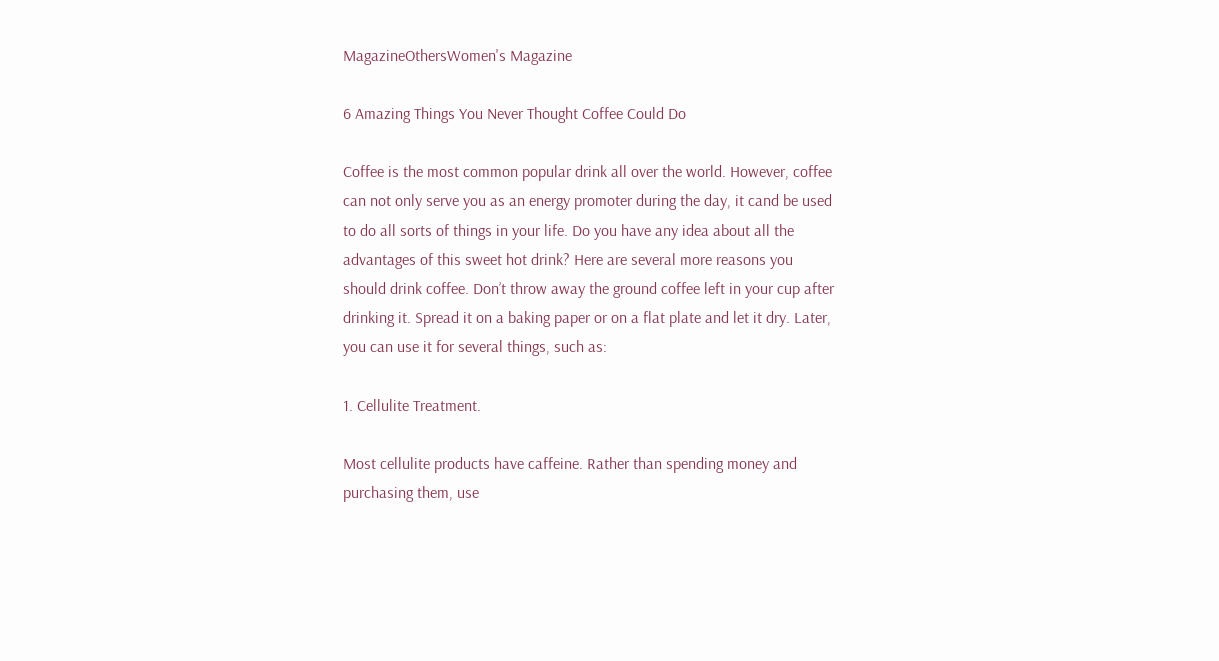MagazineOthersWomen's Magazine

6 Amazing Things You Never Thought Coffee Could Do

Coffee is the most common popular drink all over the world. However, coffee can not only serve you as an energy promoter during the day, it cand be used to do all sorts of things in your life. Do you have any idea about all the advantages of this sweet hot drink? Here are several more reasons you should drink coffee. Don’t throw away the ground coffee left in your cup after drinking it. Spread it on a baking paper or on a flat plate and let it dry. Later, you can use it for several things, such as:

1. Cellulite Treatment.

Most cellulite products have caffeine. Rather than spending money and purchasing them, use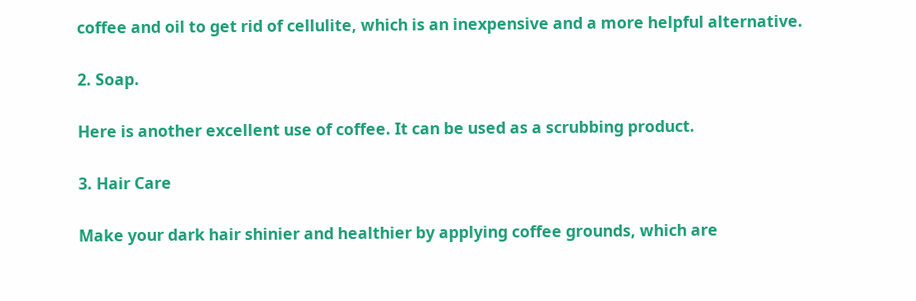coffee and oil to get rid of cellulite, which is an inexpensive and a more helpful alternative.

2. Soap.

Here is another excellent use of coffee. It can be used as a scrubbing product.

3. Hair Care

Make your dark hair shinier and healthier by applying coffee grounds, which are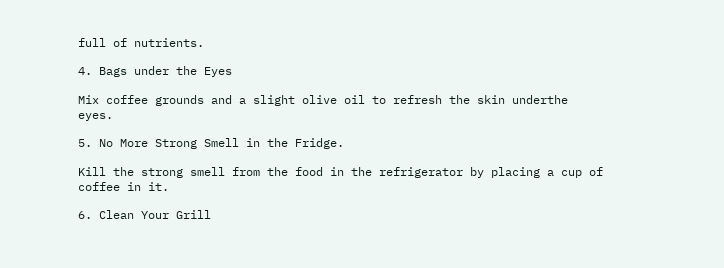full of nutrients.

4. Bags under the Eyes

Mix coffee grounds and a slight olive oil to refresh the skin underthe eyes.

5. No More Strong Smell in the Fridge.

Kill the strong smell from the food in the refrigerator by placing a cup of coffee in it.

6. Clean Your Grill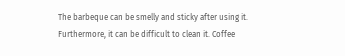The barbeque can be smelly and sticky after using it. Furthermore, it can be difficult to clean it. Coffee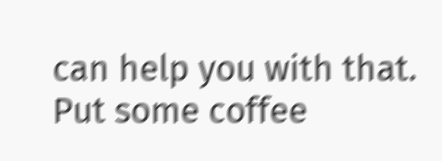can help you with that. Put some coffee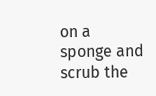on a sponge and scrub the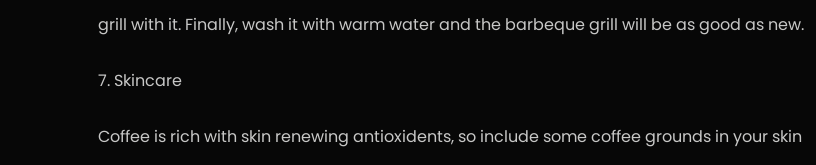grill with it. Finally, wash it with warm water and the barbeque grill will be as good as new.

7. Skincare

Coffee is rich with skin renewing antioxidents, so include some coffee grounds in your skin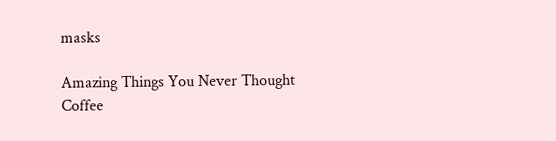masks

Amazing Things You Never Thought Coffee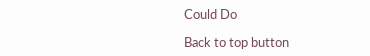Could Do

Back to top button